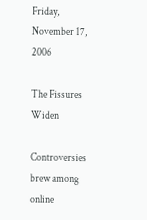Friday, November 17, 2006

The Fissures Widen

Controversies brew among online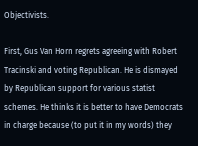Objectivists.

First, Gus Van Horn regrets agreeing with Robert Tracinski and voting Republican. He is dismayed by Republican support for various statist schemes. He thinks it is better to have Democrats in charge because (to put it in my words) they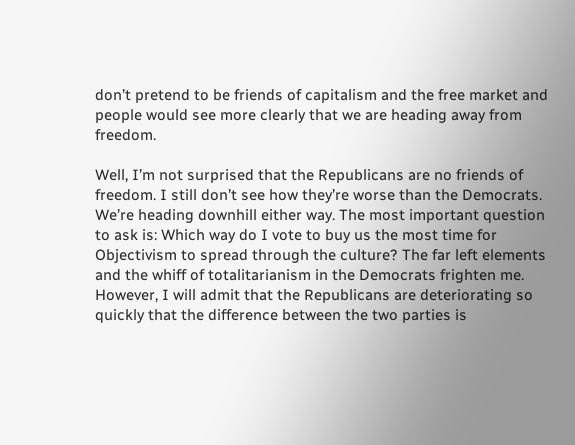don’t pretend to be friends of capitalism and the free market and people would see more clearly that we are heading away from freedom.

Well, I’m not surprised that the Republicans are no friends of freedom. I still don’t see how they’re worse than the Democrats. We’re heading downhill either way. The most important question to ask is: Which way do I vote to buy us the most time for Objectivism to spread through the culture? The far left elements and the whiff of totalitarianism in the Democrats frighten me. However, I will admit that the Republicans are deteriorating so quickly that the difference between the two parties is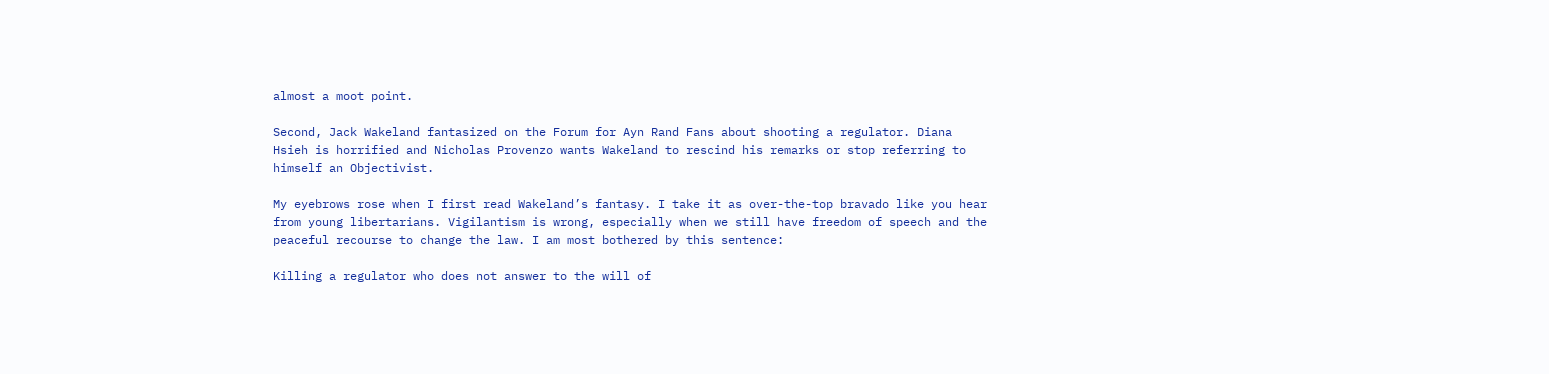almost a moot point.

Second, Jack Wakeland fantasized on the Forum for Ayn Rand Fans about shooting a regulator. Diana Hsieh is horrified and Nicholas Provenzo wants Wakeland to rescind his remarks or stop referring to himself an Objectivist.

My eyebrows rose when I first read Wakeland’s fantasy. I take it as over-the-top bravado like you hear from young libertarians. Vigilantism is wrong, especially when we still have freedom of speech and the peaceful recourse to change the law. I am most bothered by this sentence:

Killing a regulator who does not answer to the will of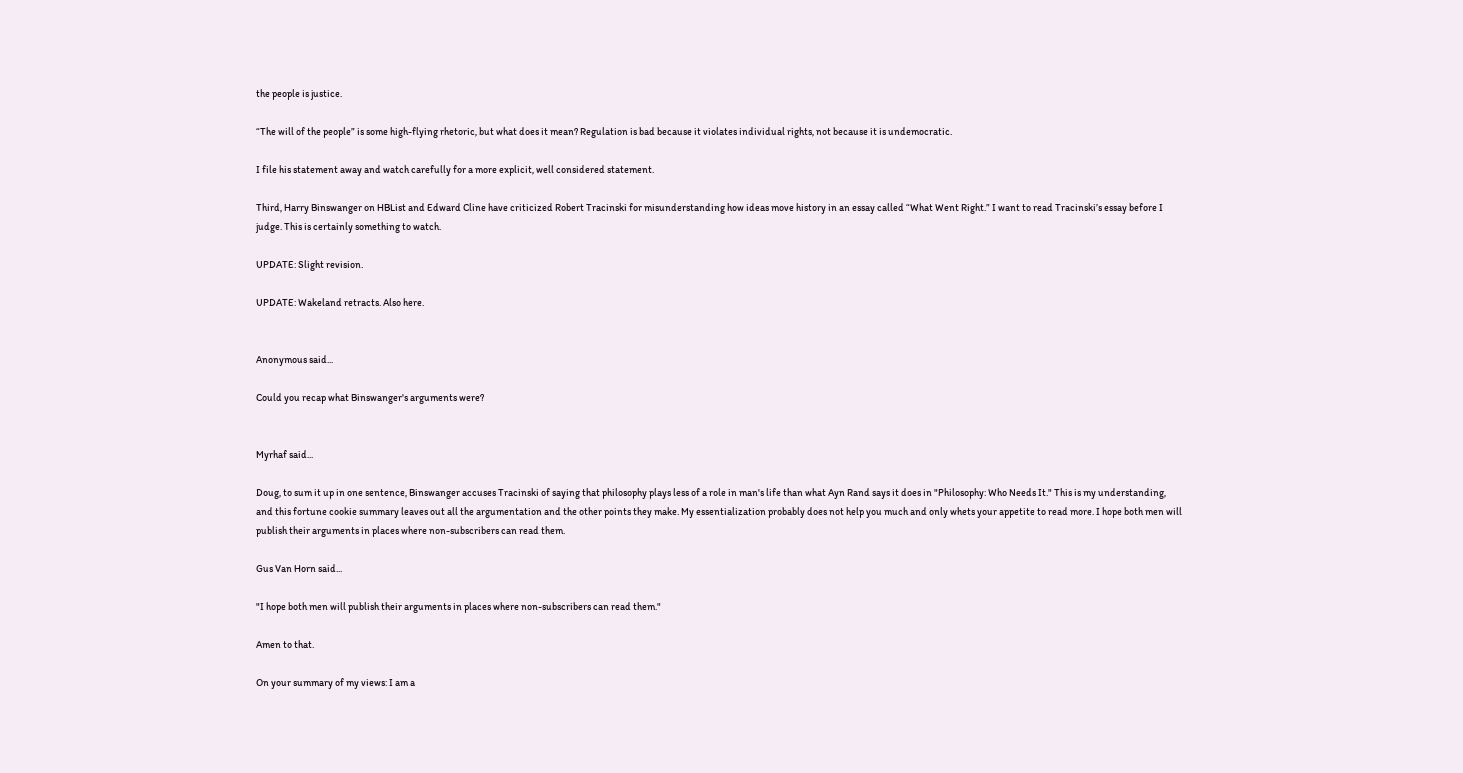the people is justice.

“The will of the people” is some high-flying rhetoric, but what does it mean? Regulation is bad because it violates individual rights, not because it is undemocratic.

I file his statement away and watch carefully for a more explicit, well considered statement.

Third, Harry Binswanger on HBList and Edward Cline have criticized Robert Tracinski for misunderstanding how ideas move history in an essay called “What Went Right.” I want to read Tracinski’s essay before I judge. This is certainly something to watch.

UPDATE: Slight revision.

UPDATE: Wakeland retracts. Also here.


Anonymous said...

Could you recap what Binswanger's arguments were?


Myrhaf said...

Doug, to sum it up in one sentence, Binswanger accuses Tracinski of saying that philosophy plays less of a role in man's life than what Ayn Rand says it does in "Philosophy: Who Needs It." This is my understanding, and this fortune cookie summary leaves out all the argumentation and the other points they make. My essentialization probably does not help you much and only whets your appetite to read more. I hope both men will publish their arguments in places where non-subscribers can read them.

Gus Van Horn said...

"I hope both men will publish their arguments in places where non-subscribers can read them."

Amen to that.

On your summary of my views: I am a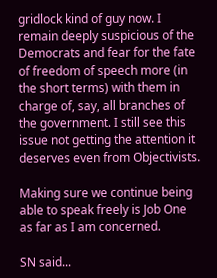gridlock kind of guy now. I remain deeply suspicious of the Democrats and fear for the fate of freedom of speech more (in the short terms) with them in charge of, say, all branches of the government. I still see this issue not getting the attention it deserves even from Objectivists.

Making sure we continue being able to speak freely is Job One as far as I am concerned.

SN said...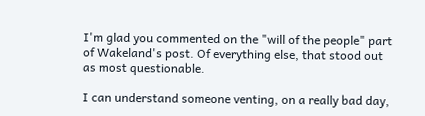I'm glad you commented on the "will of the people" part of Wakeland's post. Of everything else, that stood out as most questionable.

I can understand someone venting, on a really bad day,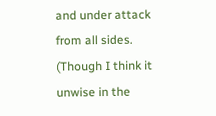and under attack from all sides. (Though I think it unwise in the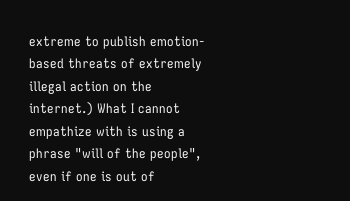extreme to publish emotion-based threats of extremely illegal action on the internet.) What I cannot empathize with is using a phrase "will of the people", even if one is out of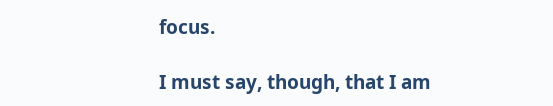focus.

I must say, though, that I am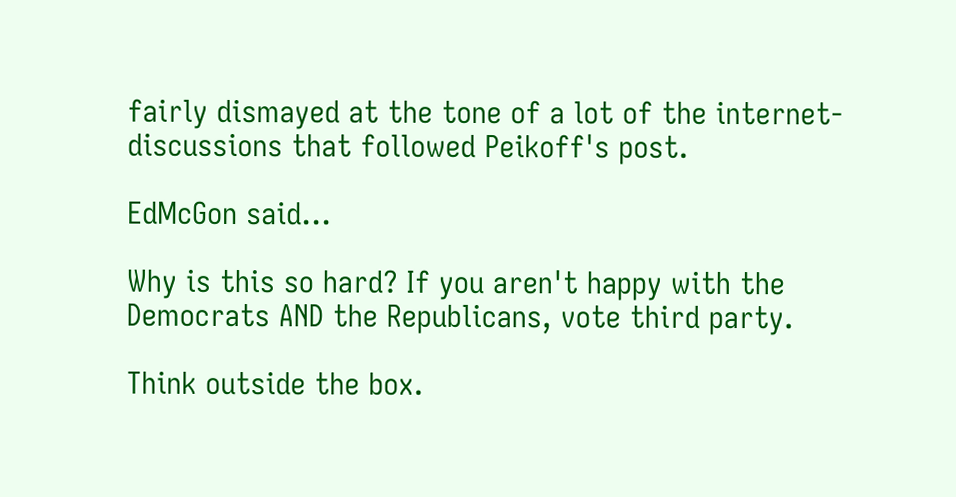fairly dismayed at the tone of a lot of the internet-discussions that followed Peikoff's post.

EdMcGon said...

Why is this so hard? If you aren't happy with the Democrats AND the Republicans, vote third party.

Think outside the box.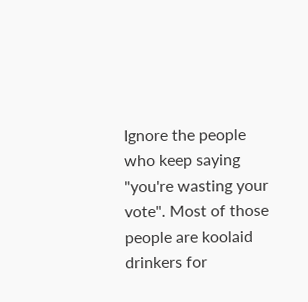Ignore the people who keep saying "you're wasting your vote". Most of those people are koolaid drinkers for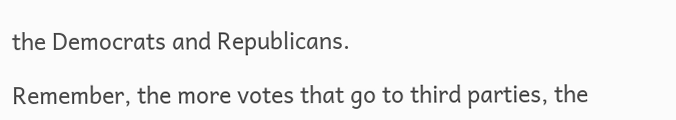the Democrats and Republicans.

Remember, the more votes that go to third parties, the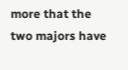more that the two majors have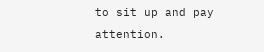to sit up and pay attention.